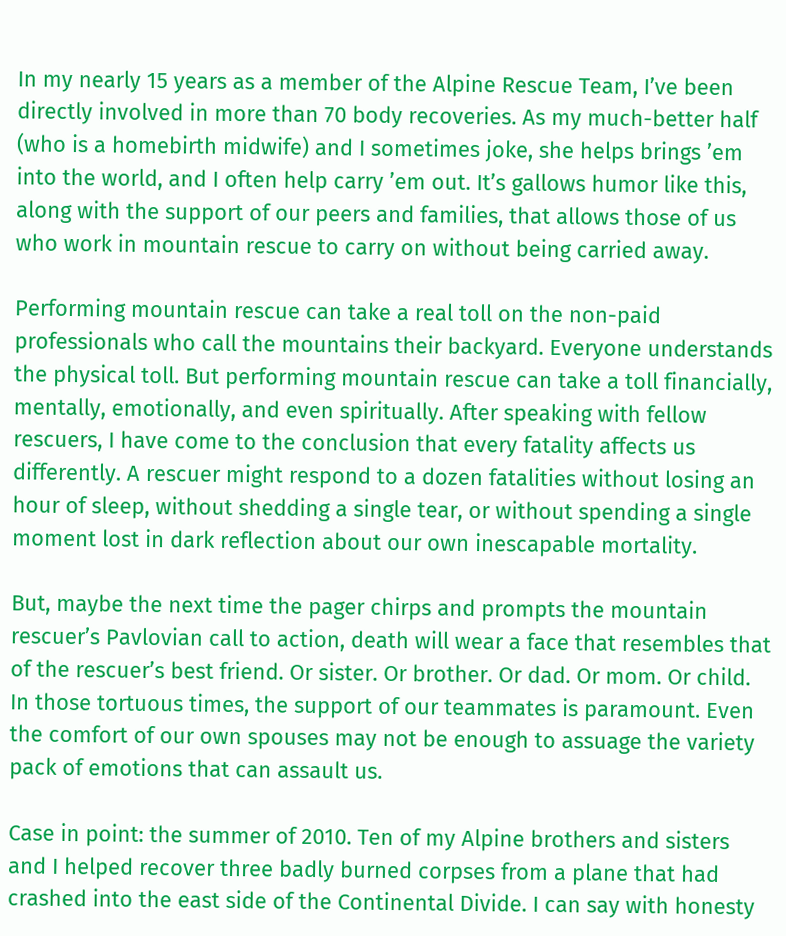In my nearly 15 years as a member of the Alpine Rescue Team, I’ve been directly involved in more than 70 body recoveries. As my much-better half (who is a homebirth midwife) and I sometimes joke, she helps brings ’em into the world, and I often help carry ’em out. It’s gallows humor like this, along with the support of our peers and families, that allows those of us who work in mountain rescue to carry on without being carried away.

Performing mountain rescue can take a real toll on the non-paid professionals who call the mountains their backyard. Everyone understands the physical toll. But performing mountain rescue can take a toll financially, mentally, emotionally, and even spiritually. After speaking with fellow rescuers, I have come to the conclusion that every fatality affects us differently. A rescuer might respond to a dozen fatalities without losing an hour of sleep, without shedding a single tear, or without spending a single moment lost in dark reflection about our own inescapable mortality.

But, maybe the next time the pager chirps and prompts the mountain rescuer’s Pavlovian call to action, death will wear a face that resembles that of the rescuer’s best friend. Or sister. Or brother. Or dad. Or mom. Or child. In those tortuous times, the support of our teammates is paramount. Even the comfort of our own spouses may not be enough to assuage the variety pack of emotions that can assault us.

Case in point: the summer of 2010. Ten of my Alpine brothers and sisters and I helped recover three badly burned corpses from a plane that had crashed into the east side of the Continental Divide. I can say with honesty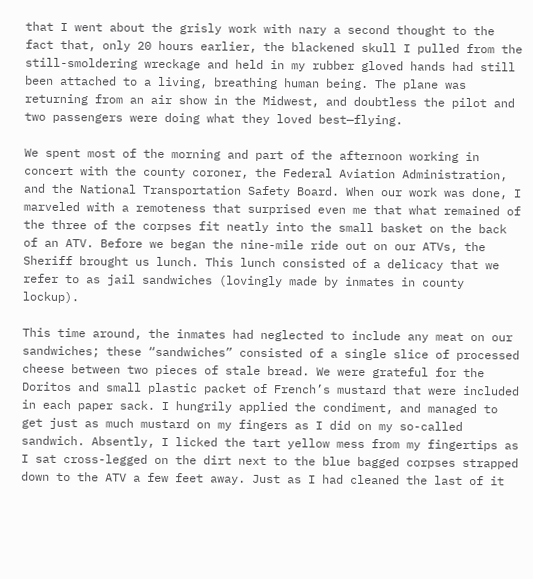that I went about the grisly work with nary a second thought to the fact that, only 20 hours earlier, the blackened skull I pulled from the still-smoldering wreckage and held in my rubber gloved hands had still been attached to a living, breathing human being. The plane was returning from an air show in the Midwest, and doubtless the pilot and two passengers were doing what they loved best—flying.

We spent most of the morning and part of the afternoon working in concert with the county coroner, the Federal Aviation Administration, and the National Transportation Safety Board. When our work was done, I marveled with a remoteness that surprised even me that what remained of the three of the corpses fit neatly into the small basket on the back of an ATV. Before we began the nine-mile ride out on our ATVs, the Sheriff brought us lunch. This lunch consisted of a delicacy that we refer to as jail sandwiches (lovingly made by inmates in county lockup).

This time around, the inmates had neglected to include any meat on our sandwiches; these “sandwiches” consisted of a single slice of processed cheese between two pieces of stale bread. We were grateful for the Doritos and small plastic packet of French’s mustard that were included in each paper sack. I hungrily applied the condiment, and managed to get just as much mustard on my fingers as I did on my so-called sandwich. Absently, I licked the tart yellow mess from my fingertips as I sat cross-legged on the dirt next to the blue bagged corpses strapped down to the ATV a few feet away. Just as I had cleaned the last of it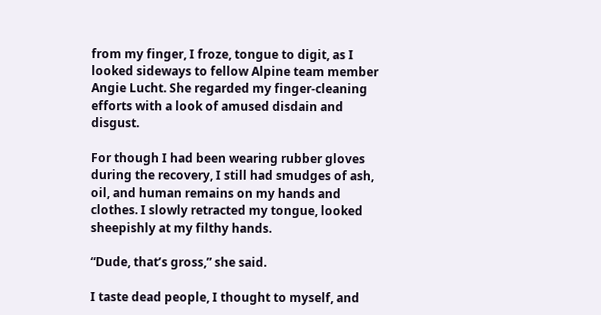from my finger, I froze, tongue to digit, as I looked sideways to fellow Alpine team member Angie Lucht. She regarded my finger-cleaning efforts with a look of amused disdain and disgust.

For though I had been wearing rubber gloves during the recovery, I still had smudges of ash, oil, and human remains on my hands and clothes. I slowly retracted my tongue, looked sheepishly at my filthy hands.

“Dude, that’s gross,” she said.

I taste dead people, I thought to myself, and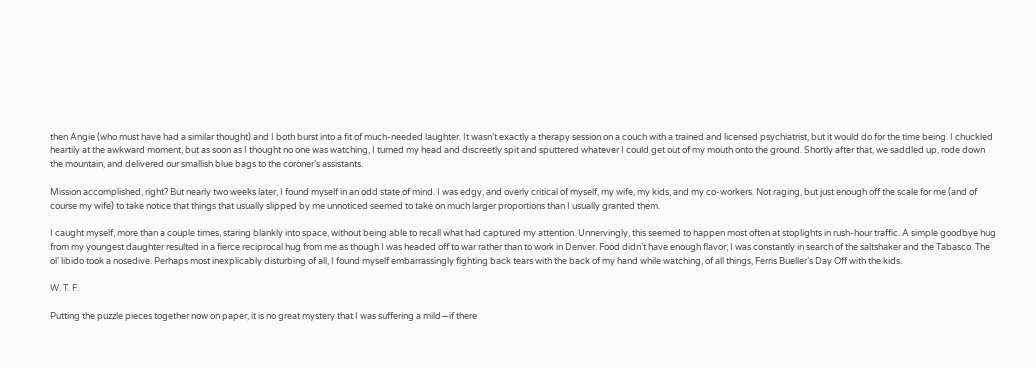then Angie (who must have had a similar thought) and I both burst into a fit of much-needed laughter. It wasn’t exactly a therapy session on a couch with a trained and licensed psychiatrist, but it would do for the time being. I chuckled heartily at the awkward moment, but as soon as I thought no one was watching, I turned my head and discreetly spit and sputtered whatever I could get out of my mouth onto the ground. Shortly after that, we saddled up, rode down the mountain, and delivered our smallish blue bags to the coroner’s assistants.

Mission accomplished, right? But nearly two weeks later, I found myself in an odd state of mind. I was edgy, and overly critical of myself, my wife, my kids, and my co-workers. Not raging, but just enough off the scale for me (and of course my wife) to take notice that things that usually slipped by me unnoticed seemed to take on much larger proportions than I usually granted them.

I caught myself, more than a couple times, staring blankly into space, without being able to recall what had captured my attention. Unnervingly, this seemed to happen most often at stoplights in rush-hour traffic. A simple goodbye hug from my youngest daughter resulted in a fierce reciprocal hug from me as though I was headed off to war rather than to work in Denver. Food didn’t have enough flavor; I was constantly in search of the saltshaker and the Tabasco. The ol’ libido took a nosedive. Perhaps most inexplicably disturbing of all, I found myself embarrassingly fighting back tears with the back of my hand while watching, of all things, Ferris Bueller’s Day Off with the kids.

W. T. F.

Putting the puzzle pieces together now on paper, it is no great mystery that I was suffering a mild—if there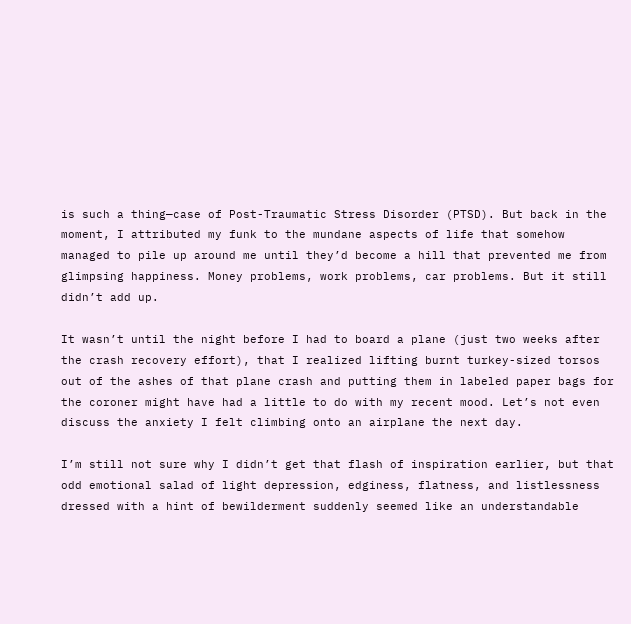is such a thing—case of Post-Traumatic Stress Disorder (PTSD). But back in the moment, I attributed my funk to the mundane aspects of life that somehow managed to pile up around me until they’d become a hill that prevented me from glimpsing happiness. Money problems, work problems, car problems. But it still didn’t add up.

It wasn’t until the night before I had to board a plane (just two weeks after the crash recovery effort), that I realized lifting burnt turkey-sized torsos out of the ashes of that plane crash and putting them in labeled paper bags for the coroner might have had a little to do with my recent mood. Let’s not even discuss the anxiety I felt climbing onto an airplane the next day.

I’m still not sure why I didn’t get that flash of inspiration earlier, but that odd emotional salad of light depression, edginess, flatness, and listlessness dressed with a hint of bewilderment suddenly seemed like an understandable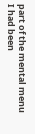part of the mental menu I had been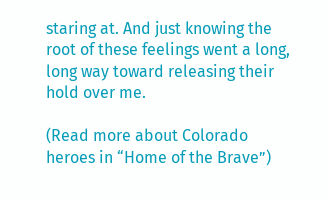staring at. And just knowing the root of these feelings went a long, long way toward releasing their hold over me.

(Read more about Colorado heroes in “Home of the Brave”)